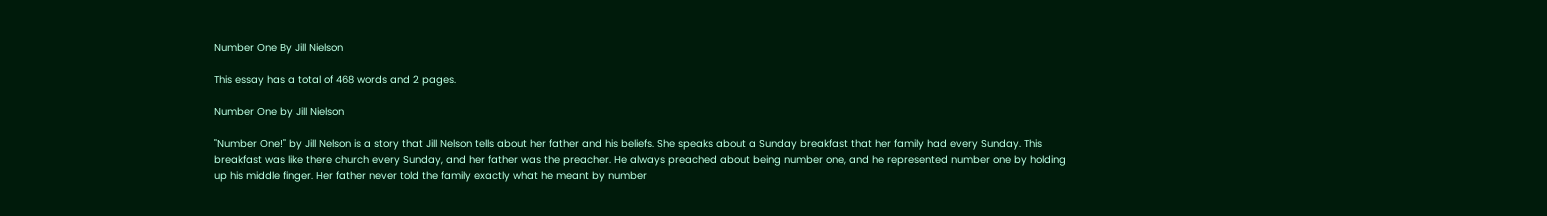Number One By Jill Nielson

This essay has a total of 468 words and 2 pages.

Number One by Jill Nielson

"Number One!" by Jill Nelson is a story that Jill Nelson tells about her father and his beliefs. She speaks about a Sunday breakfast that her family had every Sunday. This breakfast was like there church every Sunday, and her father was the preacher. He always preached about being number one, and he represented number one by holding up his middle finger. Her father never told the family exactly what he meant by number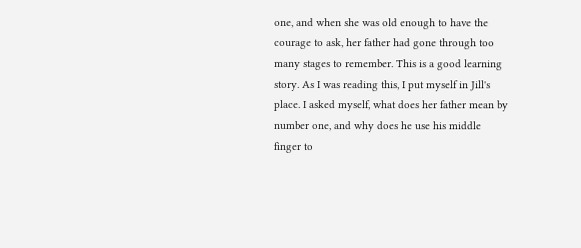one, and when she was old enough to have the courage to ask, her father had gone through too many stages to remember. This is a good learning story. As I was reading this, I put myself in Jill's place. I asked myself, what does her father mean by number one, and why does he use his middle finger to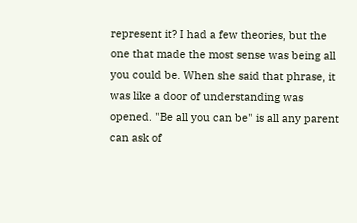represent it? I had a few theories, but the one that made the most sense was being all you could be. When she said that phrase, it was like a door of understanding was opened. "Be all you can be" is all any parent can ask of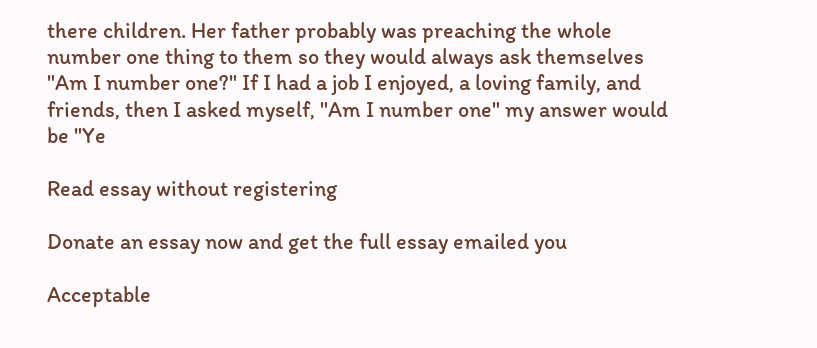there children. Her father probably was preaching the whole number one thing to them so they would always ask themselves "Am I number one?" If I had a job I enjoyed, a loving family, and friends, then I asked myself, "Am I number one" my answer would be "Ye

Read essay without registering

Donate an essay now and get the full essay emailed you

Acceptable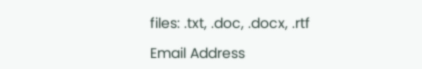files: .txt, .doc, .docx, .rtf

Email Address